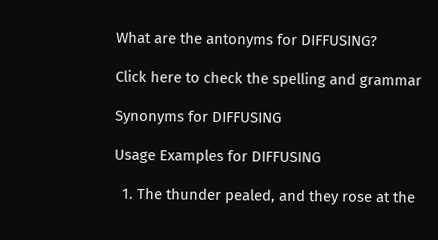What are the antonyms for DIFFUSING?

Click here to check the spelling and grammar

Synonyms for DIFFUSING

Usage Examples for DIFFUSING

  1. The thunder pealed, and they rose at the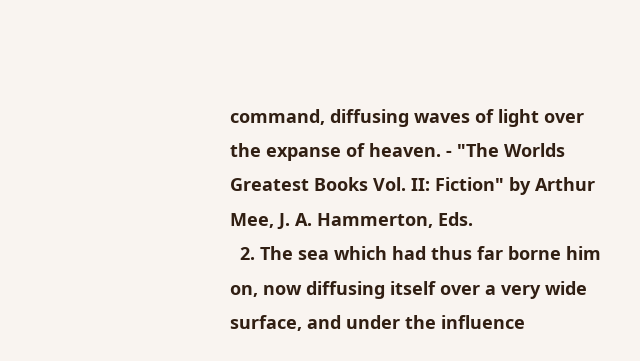command, diffusing waves of light over the expanse of heaven. - "The Worlds Greatest Books Vol. II: Fiction" by Arthur Mee, J. A. Hammerton, Eds.
  2. The sea which had thus far borne him on, now diffusing itself over a very wide surface, and under the influence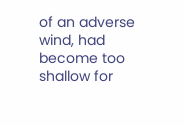of an adverse wind, had become too shallow for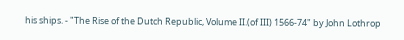his ships. - "The Rise of the Dutch Republic, Volume II.(of III) 1566-74" by John Lothrop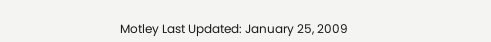Motley Last Updated: January 25, 2009